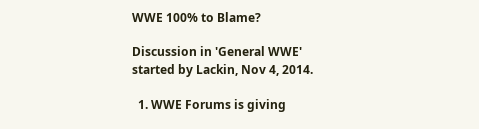WWE 100% to Blame?

Discussion in 'General WWE' started by Lackin, Nov 4, 2014.

  1. WWE Forums is giving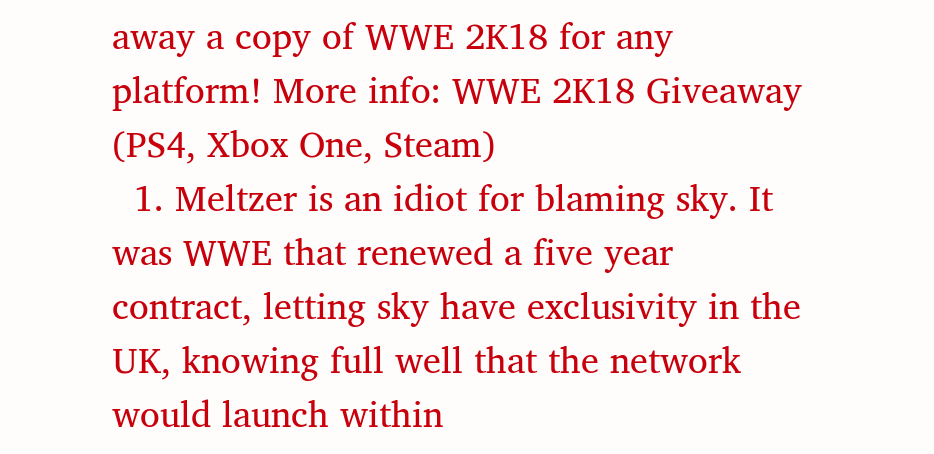away a copy of WWE 2K18 for any platform! More info: WWE 2K18 Giveaway (PS4, Xbox One, Steam)
  1. Meltzer is an idiot for blaming sky. It was WWE that renewed a five year contract, letting sky have exclusivity in the UK, knowing full well that the network would launch within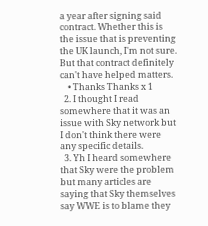a year after signing said contract. Whether this is the issue that is preventing the UK launch, I'm not sure. But that contract definitely can't have helped matters.
    • Thanks Thanks x 1
  2. I thought I read somewhere that it was an issue with Sky network but I don't think there were any specific details.
  3. Yh I heard somewhere that Sky were the problem but many articles are saying that Sky themselves say WWE is to blame they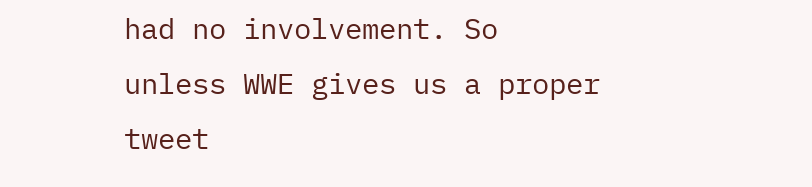had no involvement. So unless WWE gives us a proper tweet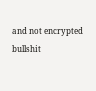and not encrypted bullshit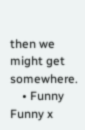then we might get somewhere.
    • Funny Funny x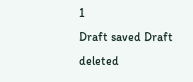1
Draft saved Draft deleted